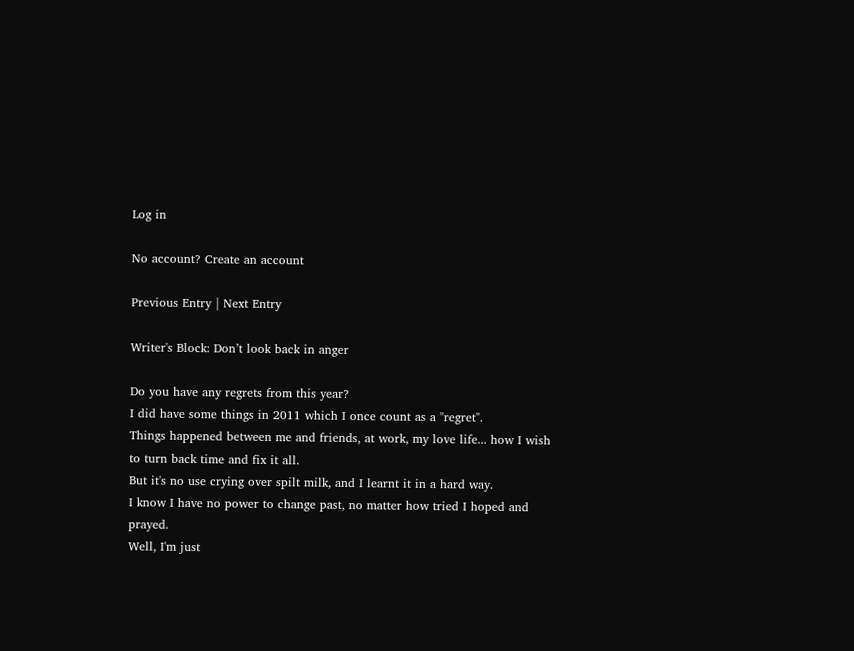Log in

No account? Create an account

Previous Entry | Next Entry

Writer's Block: Don’t look back in anger

Do you have any regrets from this year?
I did have some things in 2011 which I once count as a "regret".
Things happened between me and friends, at work, my love life... how I wish to turn back time and fix it all.
But it's no use crying over spilt milk, and I learnt it in a hard way.
I know I have no power to change past, no matter how tried I hoped and prayed.
Well, I'm just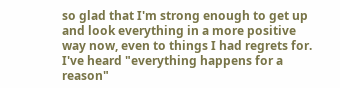so glad that I'm strong enough to get up and look everything in a more positive way now, even to things I had regrets for.
I've heard "everything happens for a reason"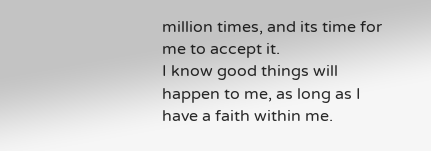million times, and its time for me to accept it.
I know good things will happen to me, as long as I have a faith within me.